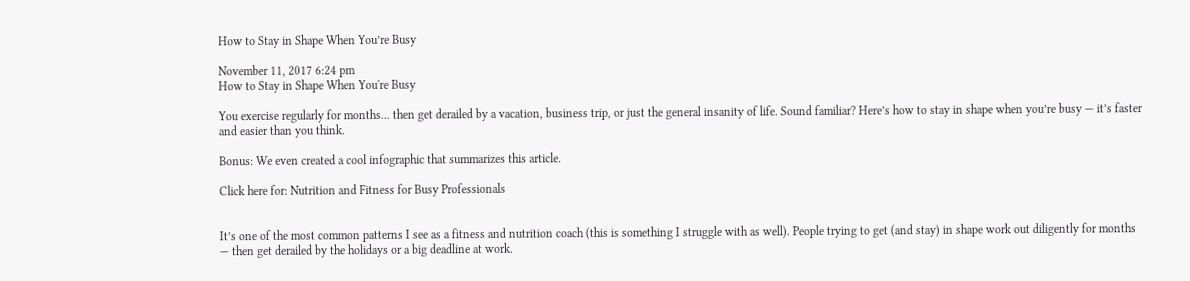How to Stay in Shape When You’re Busy

November 11, 2017 6:24 pm
How to Stay in Shape When You're Busy

You exercise regularly for months… then get derailed by a vacation, business trip, or just the general insanity of life. Sound familiar? Here’s how to stay in shape when you’re busy — it’s faster and easier than you think.

Bonus: We even created a cool infographic that summarizes this article.

Click here for: Nutrition and Fitness for Busy Professionals


It’s one of the most common patterns I see as a fitness and nutrition coach (this is something I struggle with as well). People trying to get (and stay) in shape work out diligently for months — then get derailed by the holidays or a big deadline at work.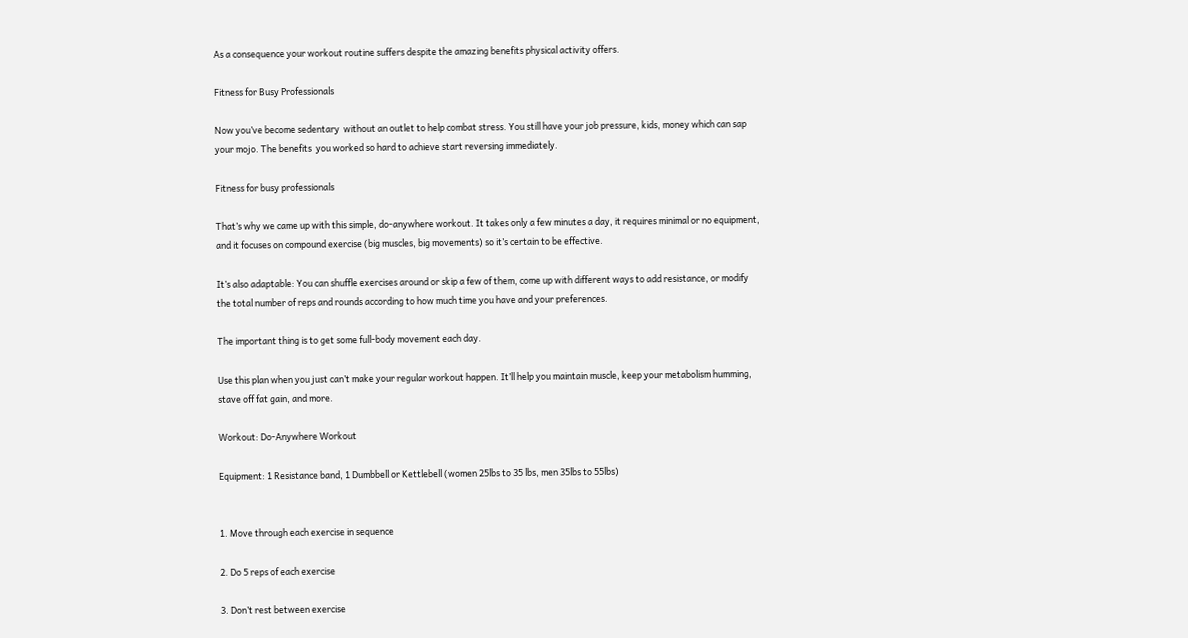As a consequence your workout routine suffers despite the amazing benefits physical activity offers.

Fitness for Busy Professionals

Now you’ve become sedentary  without an outlet to help combat stress. You still have your job pressure, kids, money which can sap your mojo. The benefits  you worked so hard to achieve start reversing immediately.

Fitness for busy professionals

That’s why we came up with this simple, do-anywhere workout. It takes only a few minutes a day, it requires minimal or no equipment, and it focuses on compound exercise (big muscles, big movements) so it’s certain to be effective.

It’s also adaptable: You can shuffle exercises around or skip a few of them, come up with different ways to add resistance, or modify the total number of reps and rounds according to how much time you have and your preferences.

The important thing is to get some full-body movement each day.

Use this plan when you just can’t make your regular workout happen. It’ll help you maintain muscle, keep your metabolism humming, stave off fat gain, and more.

Workout: Do-Anywhere Workout

Equipment: 1 Resistance band, 1 Dumbbell or Kettlebell (women 25lbs to 35 lbs, men 35lbs to 55lbs)


1. Move through each exercise in sequence

2. Do 5 reps of each exercise

3. Don’t rest between exercise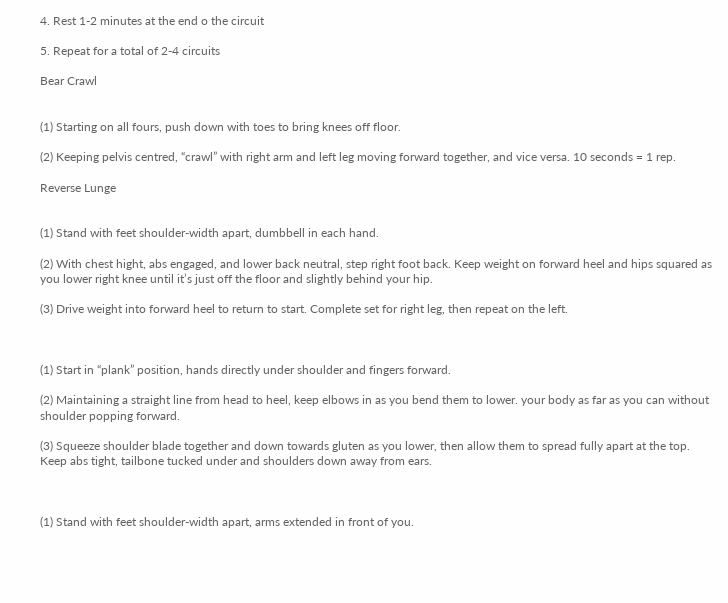4. Rest 1-2 minutes at the end o the circuit

5. Repeat for a total of 2-4 circuits

Bear Crawl


(1) Starting on all fours, push down with toes to bring knees off floor.

(2) Keeping pelvis centred, “crawl” with right arm and left leg moving forward together, and vice versa. 10 seconds = 1 rep.

Reverse Lunge


(1) Stand with feet shoulder-width apart, dumbbell in each hand.

(2) With chest hight, abs engaged, and lower back neutral, step right foot back. Keep weight on forward heel and hips squared as you lower right knee until it’s just off the floor and slightly behind your hip.

(3) Drive weight into forward heel to return to start. Complete set for right leg, then repeat on the left.



(1) Start in “plank” position, hands directly under shoulder and fingers forward.

(2) Maintaining a straight line from head to heel, keep elbows in as you bend them to lower. your body as far as you can without shoulder popping forward.

(3) Squeeze shoulder blade together and down towards gluten as you lower, then allow them to spread fully apart at the top. Keep abs tight, tailbone tucked under and shoulders down away from ears.



(1) Stand with feet shoulder-width apart, arms extended in front of you.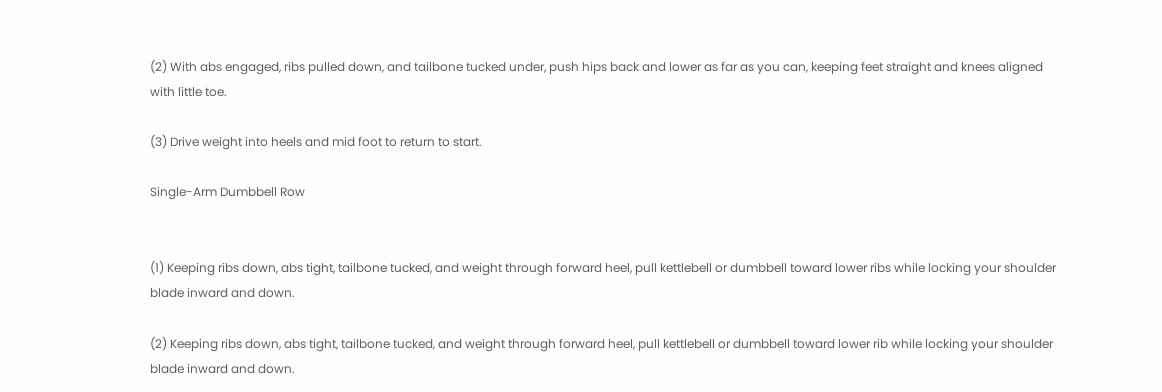(2) With abs engaged, ribs pulled down, and tailbone tucked under, push hips back and lower as far as you can, keeping feet straight and knees aligned with little toe.

(3) Drive weight into heels and mid foot to return to start.

Single-Arm Dumbbell Row


(1) Keeping ribs down, abs tight, tailbone tucked, and weight through forward heel, pull kettlebell or dumbbell toward lower ribs while locking your shoulder blade inward and down.

(2) Keeping ribs down, abs tight, tailbone tucked, and weight through forward heel, pull kettlebell or dumbbell toward lower rib while locking your shoulder blade inward and down.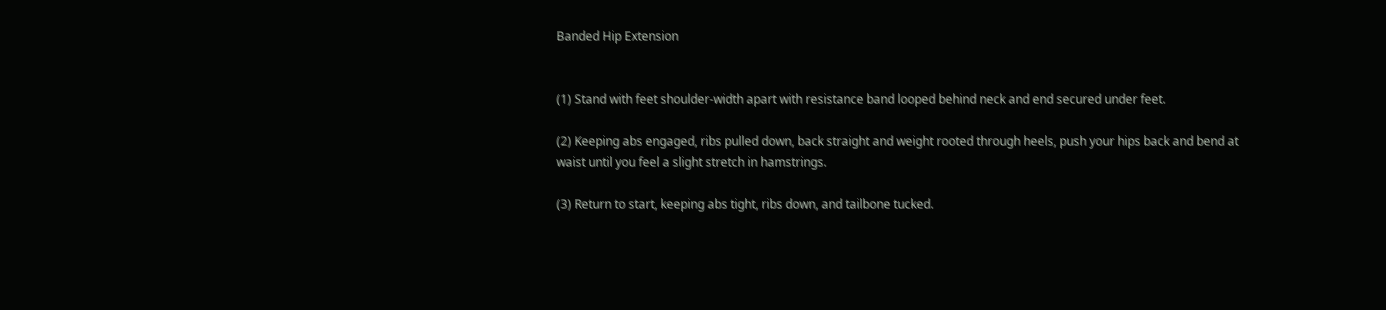Banded Hip Extension


(1) Stand with feet shoulder-width apart with resistance band looped behind neck and end secured under feet.

(2) Keeping abs engaged, ribs pulled down, back straight and weight rooted through heels, push your hips back and bend at waist until you feel a slight stretch in hamstrings.

(3) Return to start, keeping abs tight, ribs down, and tailbone tucked.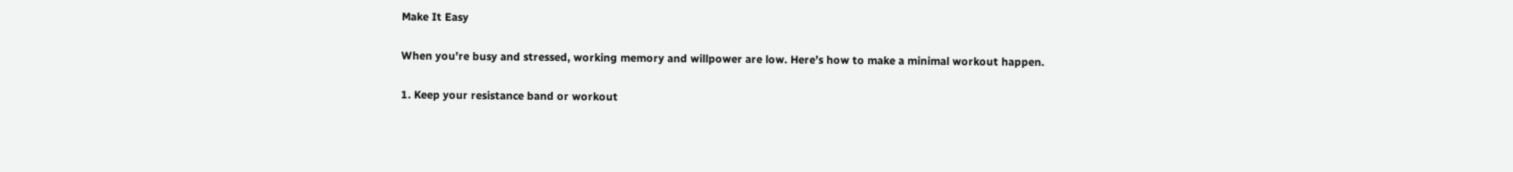Make It Easy

When you’re busy and stressed, working memory and willpower are low. Here’s how to make a minimal workout happen.

1. Keep your resistance band or workout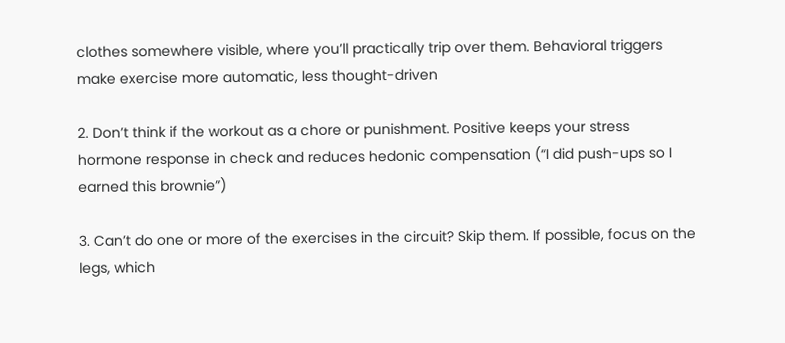clothes somewhere visible, where you’ll practically trip over them. Behavioral triggers make exercise more automatic, less thought-driven

2. Don’t think if the workout as a chore or punishment. Positive keeps your stress hormone response in check and reduces hedonic compensation (“I did push-ups so I earned this brownie”)

3. Can’t do one or more of the exercises in the circuit? Skip them. If possible, focus on the legs, which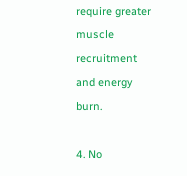require greater muscle recruitment and energy burn.

4. No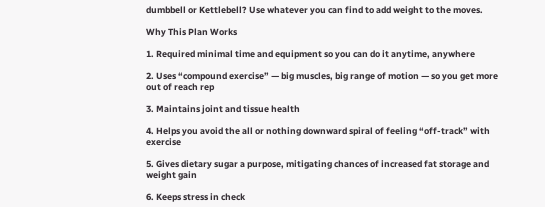dumbbell or Kettlebell? Use whatever you can find to add weight to the moves.

Why This Plan Works

1. Required minimal time and equipment so you can do it anytime, anywhere

2. Uses “compound exercise” — big muscles, big range of motion — so you get more out of reach rep

3. Maintains joint and tissue health

4. Helps you avoid the all or nothing downward spiral of feeling “off-track” with exercise

5. Gives dietary sugar a purpose, mitigating chances of increased fat storage and weight gain

6. Keeps stress in check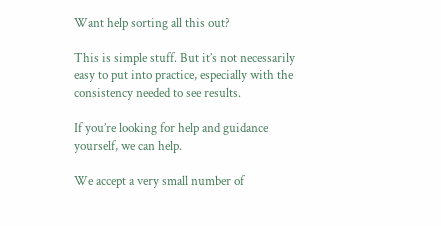Want help sorting all this out?

This is simple stuff. But it’s not necessarily easy to put into practice, especially with the consistency needed to see results.

If you’re looking for help and guidance yourself, we can help.

We accept a very small number of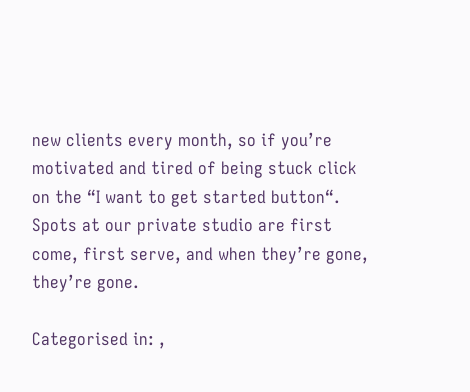new clients every month, so if you’re motivated and tired of being stuck click on the “I want to get started button“. Spots at our private studio are first come, first serve, and when they’re gone, they’re gone.

Categorised in: ,